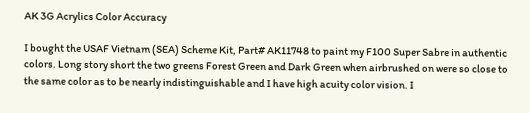AK 3G Acrylics Color Accuracy

I bought the USAF Vietnam (SEA) Scheme Kit, Part# AK11748 to paint my F100 Super Sabre in authentic colors. Long story short the two greens Forest Green and Dark Green when airbrushed on were so close to the same color as to be nearly indistinguishable and I have high acuity color vision. I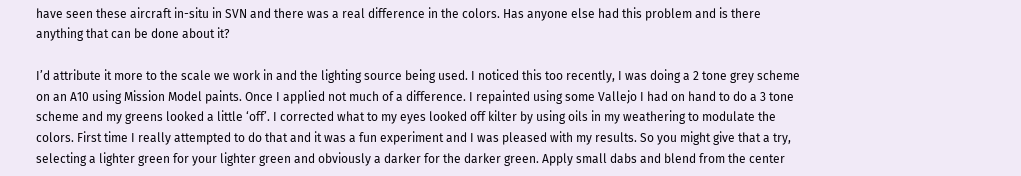have seen these aircraft in-situ in SVN and there was a real difference in the colors. Has anyone else had this problem and is there anything that can be done about it?

I’d attribute it more to the scale we work in and the lighting source being used. I noticed this too recently, I was doing a 2 tone grey scheme on an A10 using Mission Model paints. Once I applied not much of a difference. I repainted using some Vallejo I had on hand to do a 3 tone scheme and my greens looked a little ‘off’. I corrected what to my eyes looked off kilter by using oils in my weathering to modulate the colors. First time I really attempted to do that and it was a fun experiment and I was pleased with my results. So you might give that a try, selecting a lighter green for your lighter green and obviously a darker for the darker green. Apply small dabs and blend from the center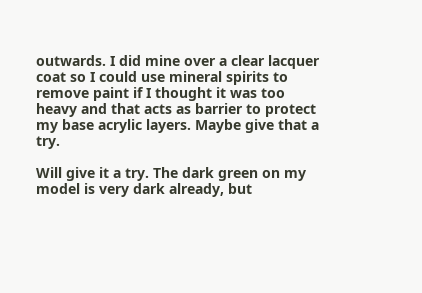outwards. I did mine over a clear lacquer coat so I could use mineral spirits to remove paint if I thought it was too heavy and that acts as barrier to protect my base acrylic layers. Maybe give that a try.

Will give it a try. The dark green on my model is very dark already, but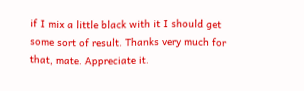if I mix a little black with it I should get some sort of result. Thanks very much for that, mate. Appreciate it.